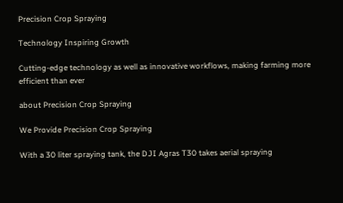Precision Crop Spraying

Technology Inspiring Growth

Cutting-edge technology as well as innovative workflows, making farming more efficient than ever

about Precision Crop Spraying

We Provide Precision Crop Spraying

With a 30 liter spraying tank, the DJI Agras T30 takes aerial spraying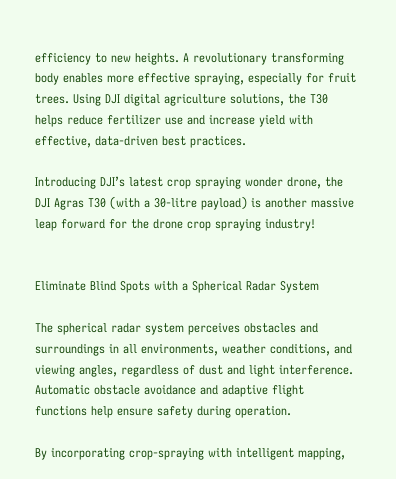efficiency to new heights. A revolutionary transforming body enables more effective spraying, especially for fruit trees. Using DJI digital agriculture solutions, the T30 helps reduce fertilizer use and increase yield with effective, data-driven best practices.

Introducing DJI’s latest crop spraying wonder drone, the DJI Agras T30 (with a 30-litre payload) is another massive leap forward for the drone crop spraying industry!


Eliminate Blind Spots with a Spherical Radar System

The spherical radar system perceives obstacles and surroundings in all environments, weather conditions, and viewing angles, regardless of dust and light interference. Automatic obstacle avoidance and adaptive flight functions help ensure safety during operation.

By incorporating crop-spraying with intelligent mapping,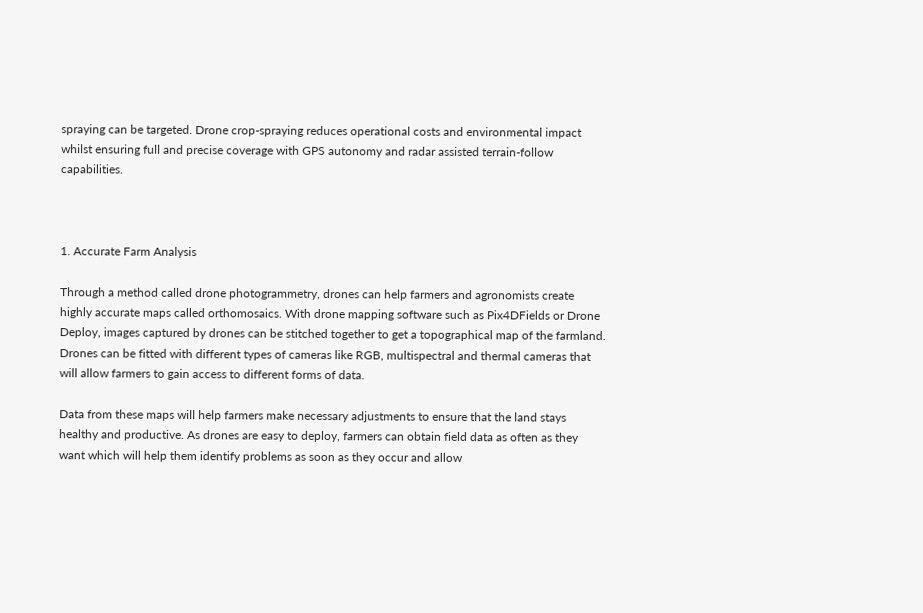spraying can be targeted. Drone crop-spraying reduces operational costs and environmental impact whilst ensuring full and precise coverage with GPS autonomy and radar assisted terrain-follow capabilities.



1. Accurate Farm Analysis

Through a method called drone photogrammetry, drones can help farmers and agronomists create highly accurate maps called orthomosaics. With drone mapping software such as Pix4DFields or Drone Deploy, images captured by drones can be stitched together to get a topographical map of the farmland. Drones can be fitted with different types of cameras like RGB, multispectral and thermal cameras that will allow farmers to gain access to different forms of data.

Data from these maps will help farmers make necessary adjustments to ensure that the land stays healthy and productive. As drones are easy to deploy, farmers can obtain field data as often as they want which will help them identify problems as soon as they occur and allow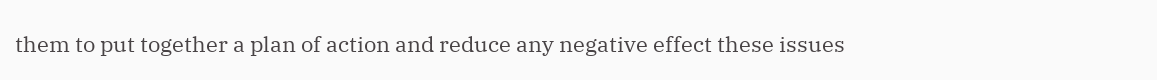them to put together a plan of action and reduce any negative effect these issues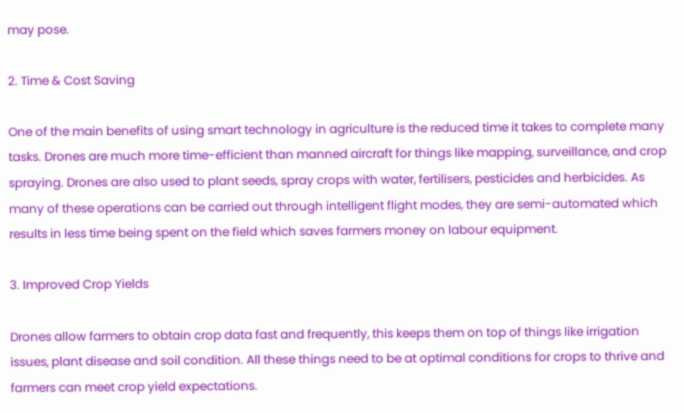may pose.

2. Time & Cost Saving

One of the main benefits of using smart technology in agriculture is the reduced time it takes to complete many tasks. Drones are much more time-efficient than manned aircraft for things like mapping, surveillance, and crop spraying. Drones are also used to plant seeds, spray crops with water, fertilisers, pesticides and herbicides. As many of these operations can be carried out through intelligent flight modes, they are semi-automated which results in less time being spent on the field which saves farmers money on labour equipment.

3. Improved Crop Yields

Drones allow farmers to obtain crop data fast and frequently, this keeps them on top of things like irrigation issues, plant disease and soil condition. All these things need to be at optimal conditions for crops to thrive and farmers can meet crop yield expectations.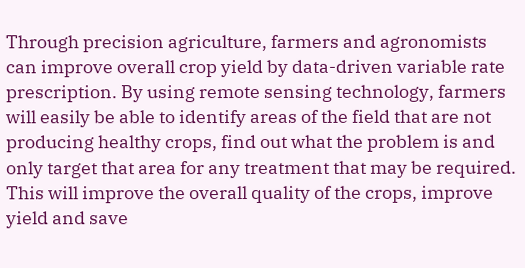Through precision agriculture, farmers and agronomists can improve overall crop yield by data-driven variable rate prescription. By using remote sensing technology, farmers will easily be able to identify areas of the field that are not producing healthy crops, find out what the problem is and only target that area for any treatment that may be required. This will improve the overall quality of the crops, improve yield and save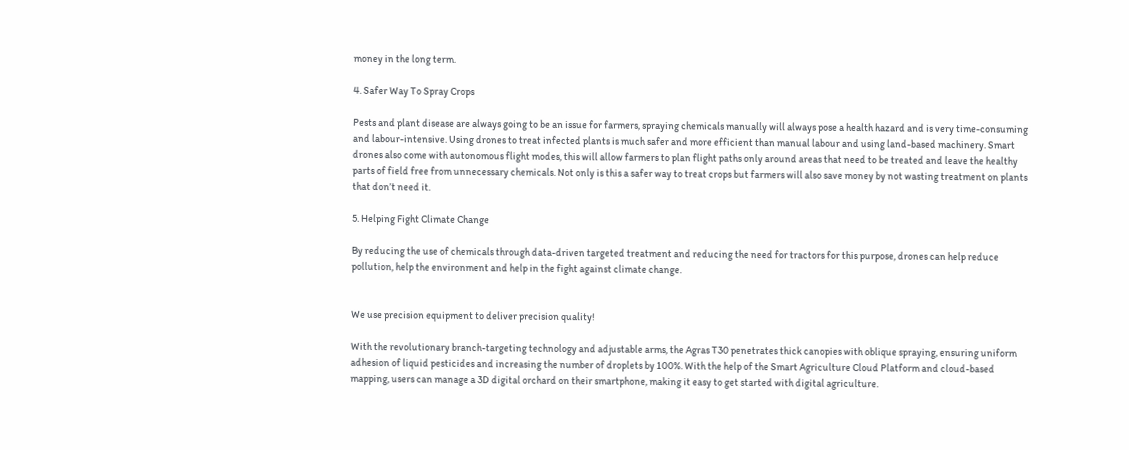money in the long term.

4. Safer Way To Spray Crops

Pests and plant disease are always going to be an issue for farmers, spraying chemicals manually will always pose a health hazard and is very time-consuming and labour-intensive. Using drones to treat infected plants is much safer and more efficient than manual labour and using land-based machinery. Smart drones also come with autonomous flight modes, this will allow farmers to plan flight paths only around areas that need to be treated and leave the healthy parts of field free from unnecessary chemicals. Not only is this a safer way to treat crops but farmers will also save money by not wasting treatment on plants that don’t need it.

5. Helping Fight Climate Change

By reducing the use of chemicals through data-driven targeted treatment and reducing the need for tractors for this purpose, drones can help reduce pollution, help the environment and help in the fight against climate change.


We use precision equipment to deliver precision quality!

With the revolutionary branch-targeting technology and adjustable arms, the Agras T30 penetrates thick canopies with oblique spraying, ensuring uniform adhesion of liquid pesticides and increasing the number of droplets by 100%. With the help of the Smart Agriculture Cloud Platform and cloud-based mapping, users can manage a 3D digital orchard on their smartphone, making it easy to get started with digital agriculture.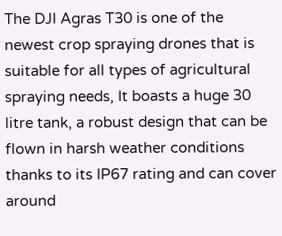The DJI Agras T30 is one of the newest crop spraying drones that is suitable for all types of agricultural spraying needs, It boasts a huge 30 litre tank, a robust design that can be flown in harsh weather conditions thanks to its IP67 rating and can cover around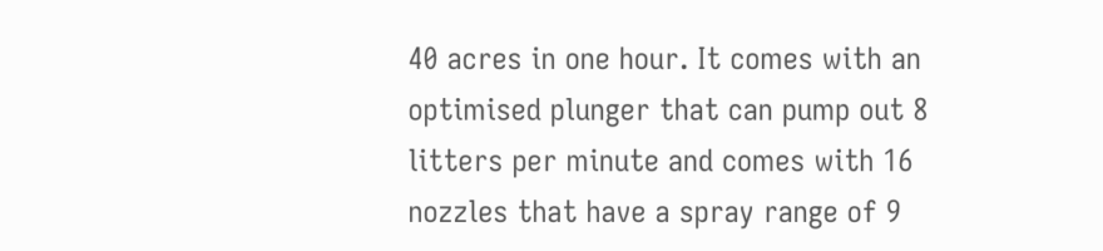40 acres in one hour. It comes with an optimised plunger that can pump out 8 litters per minute and comes with 16 nozzles that have a spray range of 9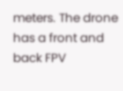meters. The drone has a front and back FPV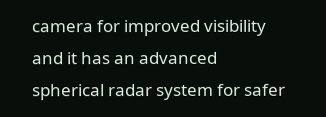camera for improved visibility and it has an advanced spherical radar system for safer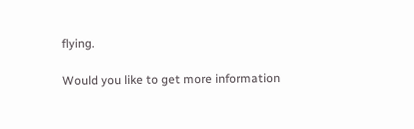flying.

Would you like to get more information